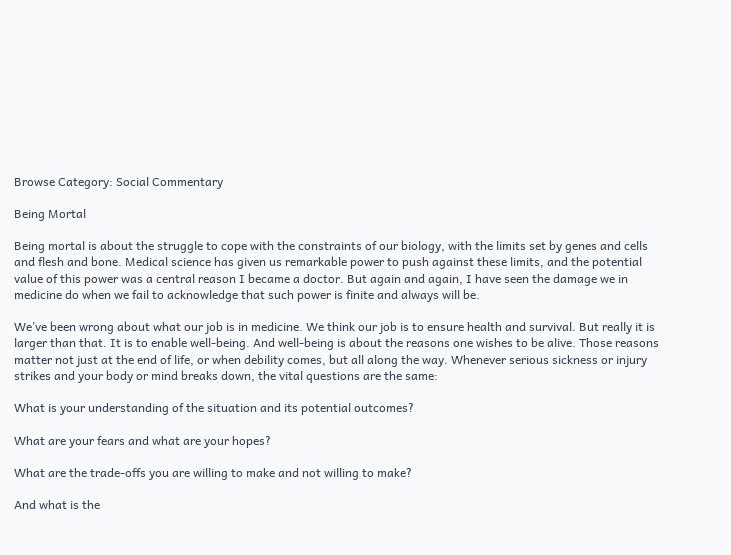Browse Category: Social Commentary

Being Mortal

Being mortal is about the struggle to cope with the constraints of our biology, with the limits set by genes and cells and flesh and bone. Medical science has given us remarkable power to push against these limits, and the potential value of this power was a central reason I became a doctor. But again and again, I have seen the damage we in medicine do when we fail to acknowledge that such power is finite and always will be.

We’ve been wrong about what our job is in medicine. We think our job is to ensure health and survival. But really it is larger than that. It is to enable well-being. And well-being is about the reasons one wishes to be alive. Those reasons matter not just at the end of life, or when debility comes, but all along the way. Whenever serious sickness or injury strikes and your body or mind breaks down, the vital questions are the same:

What is your understanding of the situation and its potential outcomes?

What are your fears and what are your hopes?

What are the trade-offs you are willing to make and not willing to make?

And what is the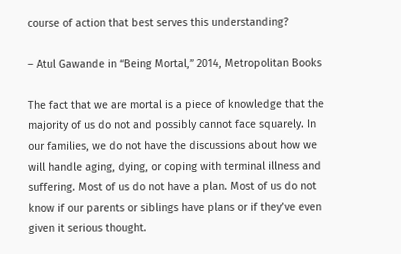course of action that best serves this understanding?

– Atul Gawande in “Being Mortal,” 2014, Metropolitan Books

The fact that we are mortal is a piece of knowledge that the majority of us do not and possibly cannot face squarely. In our families, we do not have the discussions about how we will handle aging, dying, or coping with terminal illness and suffering. Most of us do not have a plan. Most of us do not know if our parents or siblings have plans or if they’ve even given it serious thought.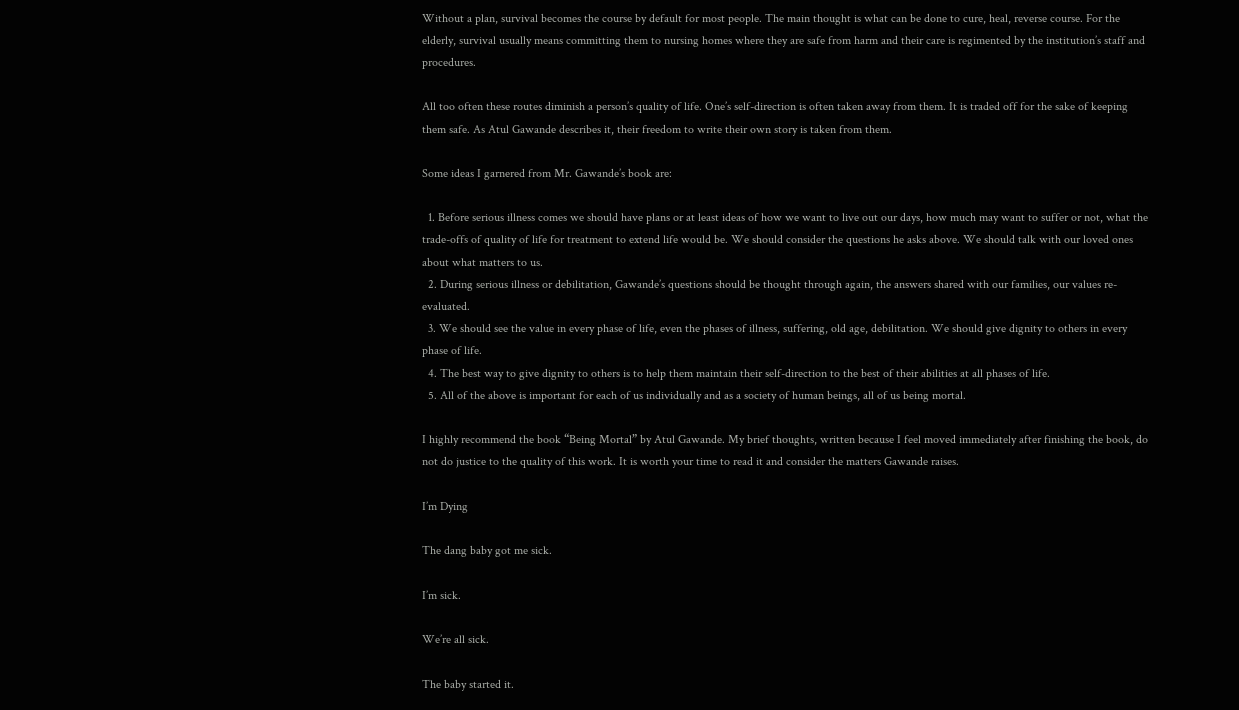Without a plan, survival becomes the course by default for most people. The main thought is what can be done to cure, heal, reverse course. For the elderly, survival usually means committing them to nursing homes where they are safe from harm and their care is regimented by the institution’s staff and procedures.

All too often these routes diminish a person’s quality of life. One’s self-direction is often taken away from them. It is traded off for the sake of keeping them safe. As Atul Gawande describes it, their freedom to write their own story is taken from them.

Some ideas I garnered from Mr. Gawande’s book are:

  1. Before serious illness comes we should have plans or at least ideas of how we want to live out our days, how much may want to suffer or not, what the trade-offs of quality of life for treatment to extend life would be. We should consider the questions he asks above. We should talk with our loved ones about what matters to us.
  2. During serious illness or debilitation, Gawande’s questions should be thought through again, the answers shared with our families, our values re-evaluated.
  3. We should see the value in every phase of life, even the phases of illness, suffering, old age, debilitation. We should give dignity to others in every phase of life.
  4. The best way to give dignity to others is to help them maintain their self-direction to the best of their abilities at all phases of life.
  5. All of the above is important for each of us individually and as a society of human beings, all of us being mortal.

I highly recommend the book “Being Mortal” by Atul Gawande. My brief thoughts, written because I feel moved immediately after finishing the book, do not do justice to the quality of this work. It is worth your time to read it and consider the matters Gawande raises.

I’m Dying

The dang baby got me sick.

I’m sick.

We’re all sick.

The baby started it.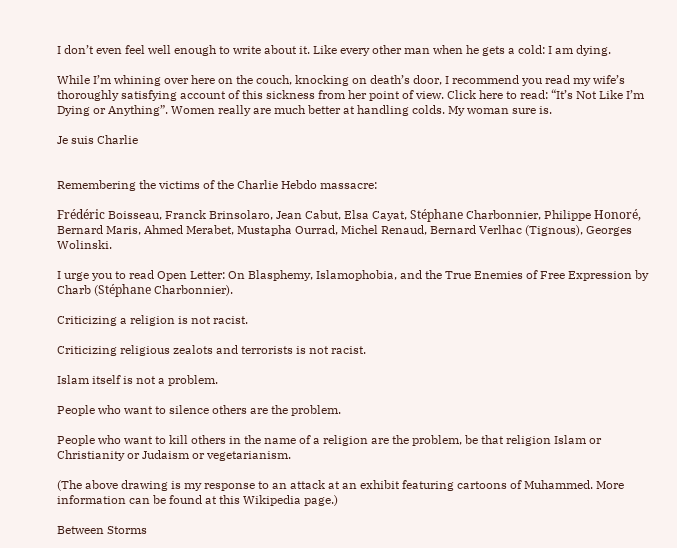I don’t even feel well enough to write about it. Like every other man when he gets a cold: I am dying.

While I’m whining over here on the couch, knocking on death’s door, I recommend you read my wife’s thoroughly satisfying account of this sickness from her point of view. Click here to read: “It’s Not Like I’m Dying or Anything”. Women really are much better at handling colds. My woman sure is.

Je suis Charlie


Remembering the victims of the Charlie Hebdo massacre:

Frédéric Boisseau, Franck Brinsolaro, Jean Cabut, Elsa Cayat, Stéphane Charbonnier, Philippe Honoré, Bernard Maris, Ahmed Merabet, Mustapha Ourrad, Michel Renaud, Bernard Verlhac (Tignous), Georges Wolinski.

I urge you to read Open Letter: On Blasphemy, Islamophobia, and the True Enemies of Free Expression by Charb (Stéphane Charbonnier).

Criticizing a religion is not racist.

Criticizing religious zealots and terrorists is not racist.

Islam itself is not a problem.

People who want to silence others are the problem.

People who want to kill others in the name of a religion are the problem, be that religion Islam or Christianity or Judaism or vegetarianism.

(The above drawing is my response to an attack at an exhibit featuring cartoons of Muhammed. More information can be found at this Wikipedia page.)

Between Storms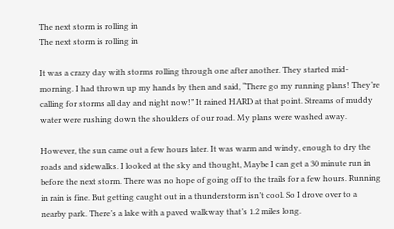The next storm is rolling in
The next storm is rolling in

It was a crazy day with storms rolling through one after another. They started mid-morning. I had thrown up my hands by then and said, “There go my running plans! They’re calling for storms all day and night now!” It rained HARD at that point. Streams of muddy water were rushing down the shoulders of our road. My plans were washed away.

However, the sun came out a few hours later. It was warm and windy, enough to dry the roads and sidewalks. I looked at the sky and thought, Maybe I can get a 30 minute run in before the next storm. There was no hope of going off to the trails for a few hours. Running in rain is fine. But getting caught out in a thunderstorm isn’t cool. So I drove over to a nearby park. There’s a lake with a paved walkway that’s 1.2 miles long.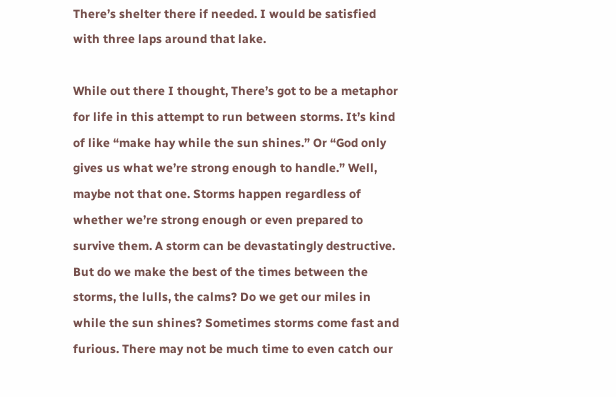There’s shelter there if needed. I would be satisfied with three laps around that lake.

While out there I thought, There’s got to be a metaphor for life in this attempt to run between storms. It’s kind of like “make hay while the sun shines.” Or “God only gives us what we’re strong enough to handle.” Well, maybe not that one. Storms happen regardless of whether we’re strong enough or even prepared to survive them. A storm can be devastatingly destructive. But do we make the best of the times between the storms, the lulls, the calms? Do we get our miles in while the sun shines? Sometimes storms come fast and furious. There may not be much time to even catch our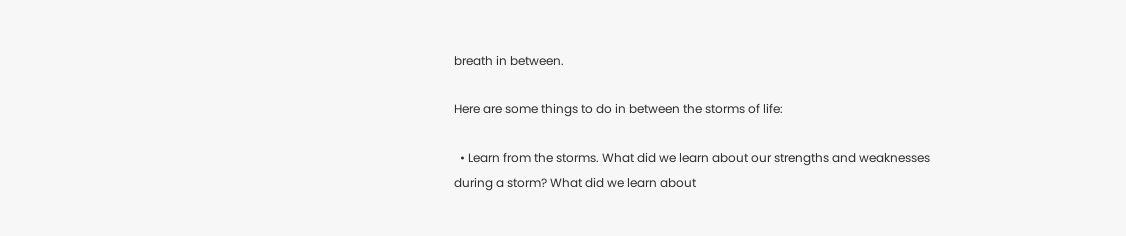breath in between.

Here are some things to do in between the storms of life:

  • Learn from the storms. What did we learn about our strengths and weaknesses during a storm? What did we learn about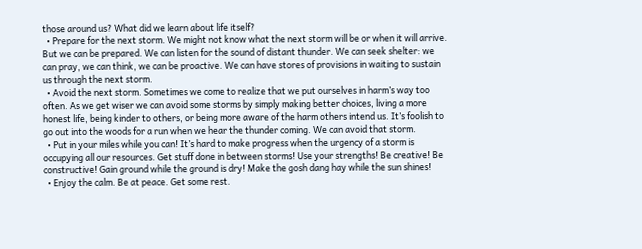those around us? What did we learn about life itself?
  • Prepare for the next storm. We might not know what the next storm will be or when it will arrive. But we can be prepared. We can listen for the sound of distant thunder. We can seek shelter: we can pray, we can think, we can be proactive. We can have stores of provisions in waiting to sustain us through the next storm.
  • Avoid the next storm. Sometimes we come to realize that we put ourselves in harm’s way too often. As we get wiser we can avoid some storms by simply making better choices, living a more honest life, being kinder to others, or being more aware of the harm others intend us. It’s foolish to go out into the woods for a run when we hear the thunder coming. We can avoid that storm.
  • Put in your miles while you can! It’s hard to make progress when the urgency of a storm is occupying all our resources. Get stuff done in between storms! Use your strengths! Be creative! Be constructive! Gain ground while the ground is dry! Make the gosh dang hay while the sun shines!
  • Enjoy the calm. Be at peace. Get some rest.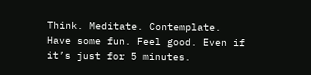Think. Meditate. Contemplate. Have some fun. Feel good. Even if it’s just for 5 minutes.